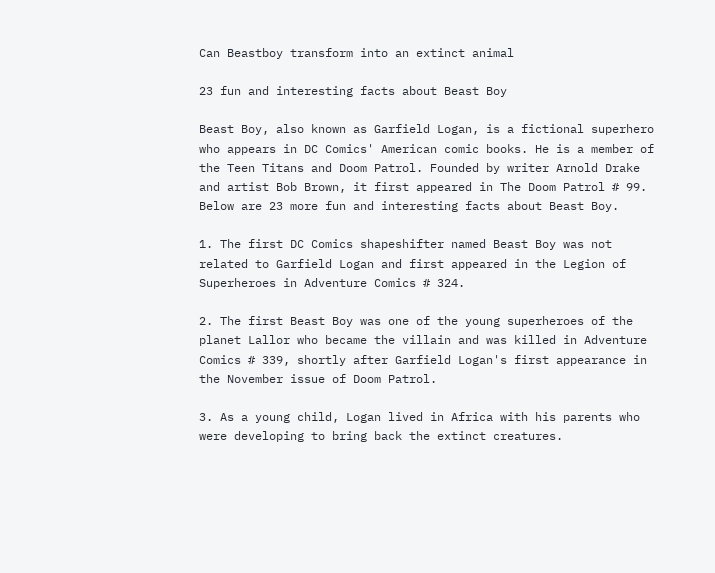Can Beastboy transform into an extinct animal

23 fun and interesting facts about Beast Boy

Beast Boy, also known as Garfield Logan, is a fictional superhero who appears in DC Comics' American comic books. He is a member of the Teen Titans and Doom Patrol. Founded by writer Arnold Drake and artist Bob Brown, it first appeared in The Doom Patrol # 99. Below are 23 more fun and interesting facts about Beast Boy.

1. The first DC Comics shapeshifter named Beast Boy was not related to Garfield Logan and first appeared in the Legion of Superheroes in Adventure Comics # 324.

2. The first Beast Boy was one of the young superheroes of the planet Lallor who became the villain and was killed in Adventure Comics # 339, shortly after Garfield Logan's first appearance in the November issue of Doom Patrol.

3. As a young child, Logan lived in Africa with his parents who were developing to bring back the extinct creatures.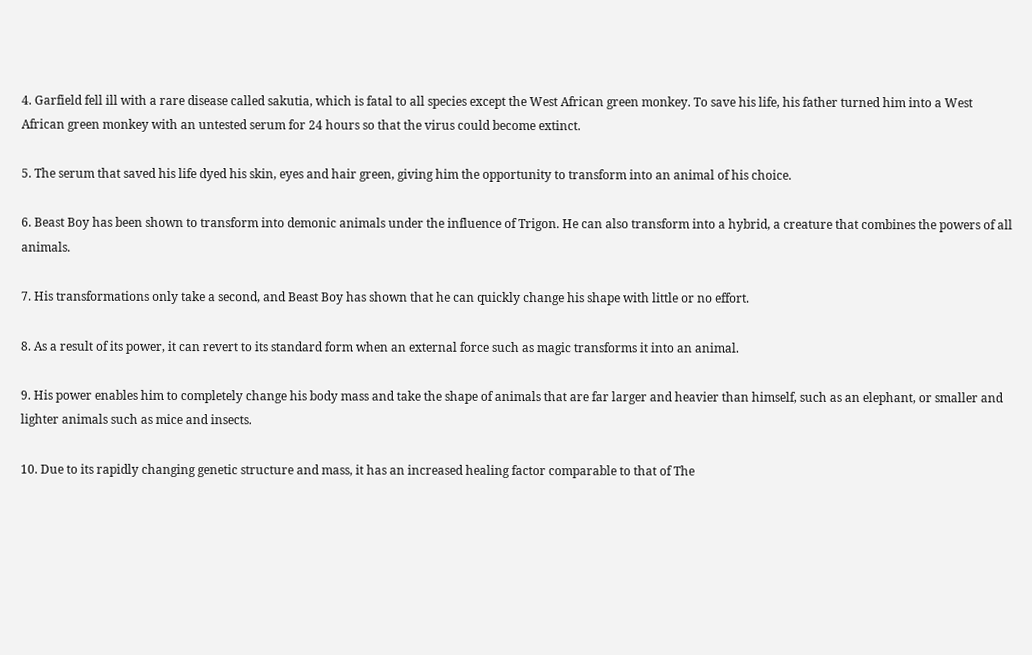4. Garfield fell ill with a rare disease called sakutia, which is fatal to all species except the West African green monkey. To save his life, his father turned him into a West African green monkey with an untested serum for 24 hours so that the virus could become extinct.

5. The serum that saved his life dyed his skin, eyes and hair green, giving him the opportunity to transform into an animal of his choice.

6. Beast Boy has been shown to transform into demonic animals under the influence of Trigon. He can also transform into a hybrid, a creature that combines the powers of all animals.

7. His transformations only take a second, and Beast Boy has shown that he can quickly change his shape with little or no effort.

8. As a result of its power, it can revert to its standard form when an external force such as magic transforms it into an animal.

9. His power enables him to completely change his body mass and take the shape of animals that are far larger and heavier than himself, such as an elephant, or smaller and lighter animals such as mice and insects.

10. Due to its rapidly changing genetic structure and mass, it has an increased healing factor comparable to that of The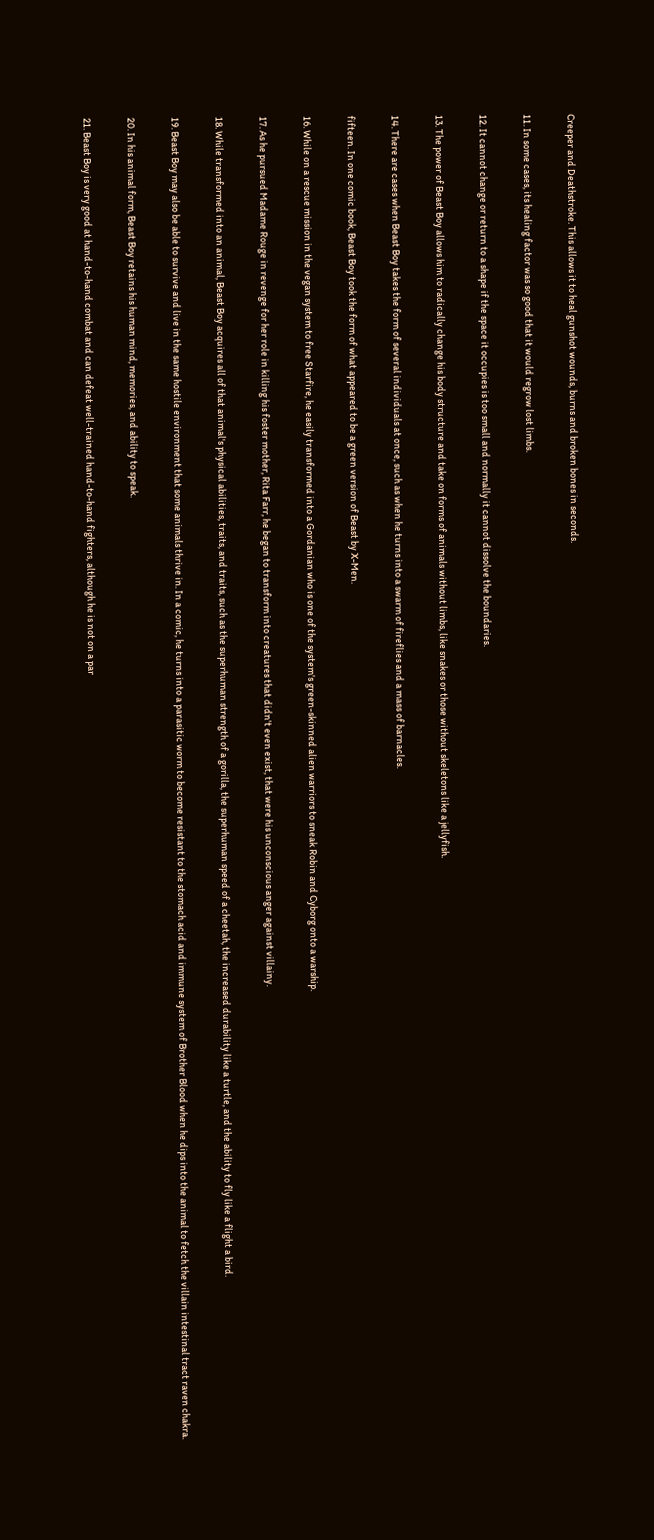Creeper and Deathstroke. This allows it to heal gunshot wounds, burns and broken bones in seconds.

11. In some cases, its healing factor was so good that it would regrow lost limbs.

12. It cannot change or return to a shape if the space it occupies is too small and normally it cannot dissolve the boundaries.

13. The power of Beast Boy allows him to radically change his body structure and take on forms of animals without limbs, like snakes or those without skeletons like a jellyfish.

14. There are cases when Beast Boy takes the form of several individuals at once, such as when he turns into a swarm of fireflies and a mass of barnacles.

fifteen. In one comic book, Beast Boy took the form of what appeared to be a green version of Beast by X-Men.

16. While on a rescue mission in the vegan system to free Starfire, he easily transformed into a Gordanian who is one of the system's green-skinned alien warriors to sneak Robin and Cyborg onto a warship.

17. As he pursued Madame Rouge in revenge for her role in killing his foster mother, Rita Farr, he began to transform into creatures that didn't even exist, that were his unconscious anger against villainy.

18. While transformed into an animal, Beast Boy acquires all of that animal's physical abilities, traits, and traits, such as the superhuman strength of a gorilla, the superhuman speed of a cheetah, the increased durability like a turtle, and the ability to fly like a flight a bird.

19. Beast Boy may also be able to survive and live in the same hostile environment that some animals thrive in. In a comic, he turns into a parasitic worm to become resistant to the stomach acid and immune system of Brother Blood when he dips into the animal to fetch the villain intestinal tract raven chakra.

20. In his animal form, Beast Boy retains his human mind, memories, and ability to speak.

21. Beast Boy is very good at hand-to-hand combat and can defeat well-trained hand-to-hand fighters, although he is not on a par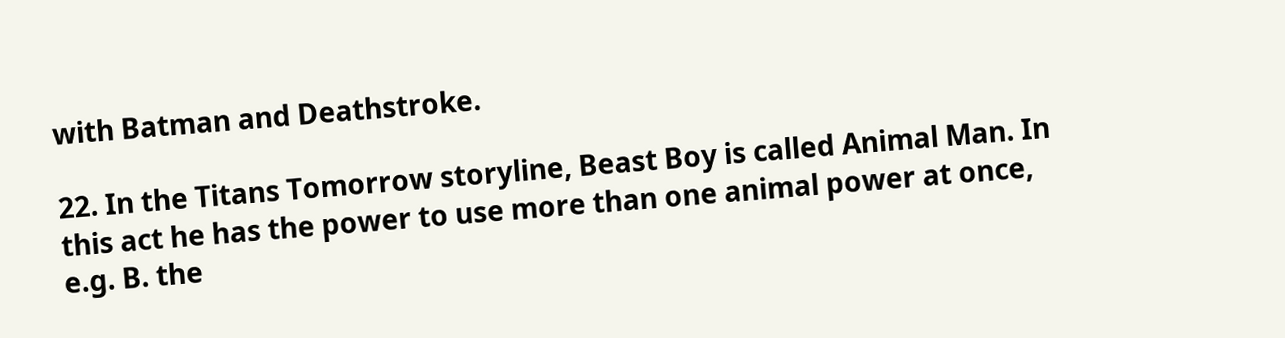with Batman and Deathstroke.

22. In the Titans Tomorrow storyline, Beast Boy is called Animal Man. In this act he has the power to use more than one animal power at once, e.g. B. the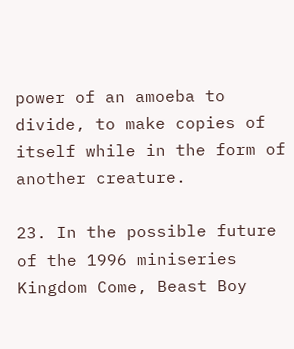power of an amoeba to divide, to make copies of itself while in the form of another creature.

23. In the possible future of the 1996 miniseries Kingdom Come, Beast Boy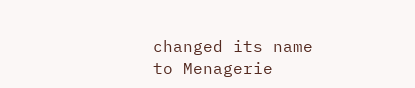changed its name to Menagerie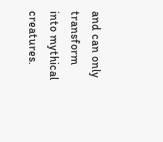and can only transform into mythical creatures.